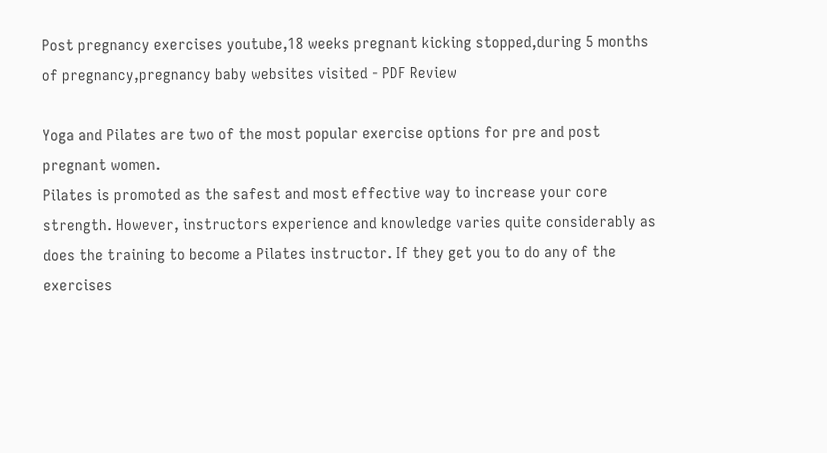Post pregnancy exercises youtube,18 weeks pregnant kicking stopped,during 5 months of pregnancy,pregnancy baby websites visited - PDF Review

Yoga and Pilates are two of the most popular exercise options for pre and post pregnant women.
Pilates is promoted as the safest and most effective way to increase your core strength. However, instructors experience and knowledge varies quite considerably as does the training to become a Pilates instructor. If they get you to do any of the exercises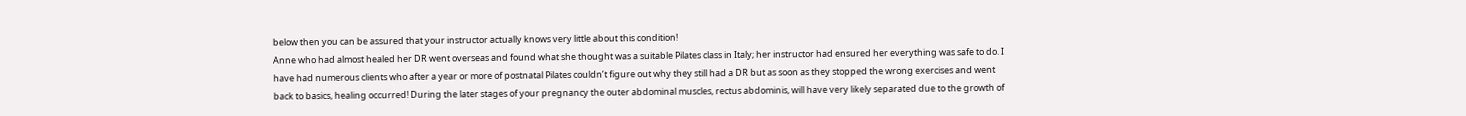below then you can be assured that your instructor actually knows very little about this condition!
Anne who had almost healed her DR went overseas and found what she thought was a suitable Pilates class in Italy; her instructor had ensured her everything was safe to do. I have had numerous clients who after a year or more of postnatal Pilates couldn’t figure out why they still had a DR but as soon as they stopped the wrong exercises and went back to basics, healing occurred! During the later stages of your pregnancy the outer abdominal muscles, rectus abdominis, will have very likely separated due to the growth of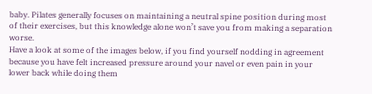baby. Pilates generally focuses on maintaining a neutral spine position during most of their exercises, but this knowledge alone won’t save you from making a separation worse.
Have a look at some of the images below, if you find yourself nodding in agreement because you have felt increased pressure around your navel or even pain in your lower back while doing them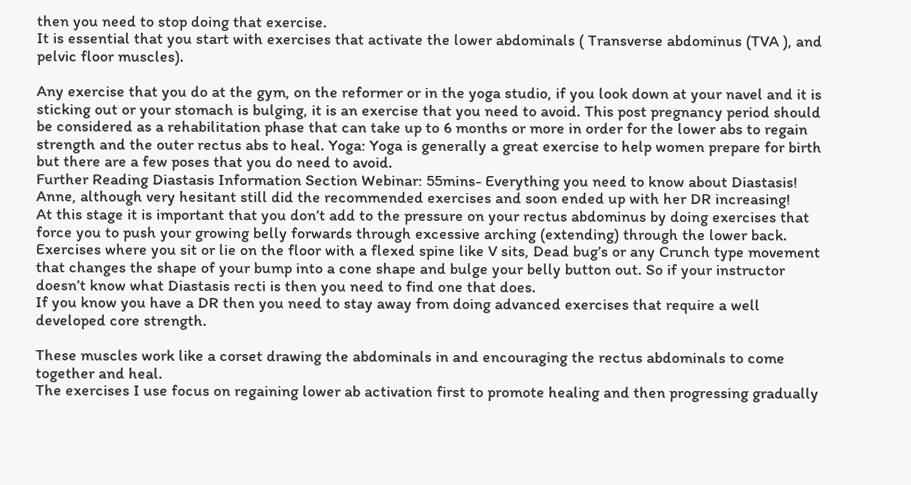then you need to stop doing that exercise.
It is essential that you start with exercises that activate the lower abdominals ( Transverse abdominus (TVA ), and pelvic floor muscles).

Any exercise that you do at the gym, on the reformer or in the yoga studio, if you look down at your navel and it is sticking out or your stomach is bulging, it is an exercise that you need to avoid. This post pregnancy period should be considered as a rehabilitation phase that can take up to 6 months or more in order for the lower abs to regain strength and the outer rectus abs to heal. Yoga: Yoga is generally a great exercise to help women prepare for birth but there are a few poses that you do need to avoid.
Further Reading Diastasis Information Section Webinar: 55mins- Everything you need to know about Diastasis!
Anne, although very hesitant still did the recommended exercises and soon ended up with her DR increasing!
At this stage it is important that you don’t add to the pressure on your rectus abdominus by doing exercises that force you to push your growing belly forwards through excessive arching (extending) through the lower back. Exercises where you sit or lie on the floor with a flexed spine like V sits, Dead bug’s or any Crunch type movement that changes the shape of your bump into a cone shape and bulge your belly button out. So if your instructor doesn’t know what Diastasis recti is then you need to find one that does.
If you know you have a DR then you need to stay away from doing advanced exercises that require a well developed core strength.

These muscles work like a corset drawing the abdominals in and encouraging the rectus abdominals to come together and heal.
The exercises I use focus on regaining lower ab activation first to promote healing and then progressing gradually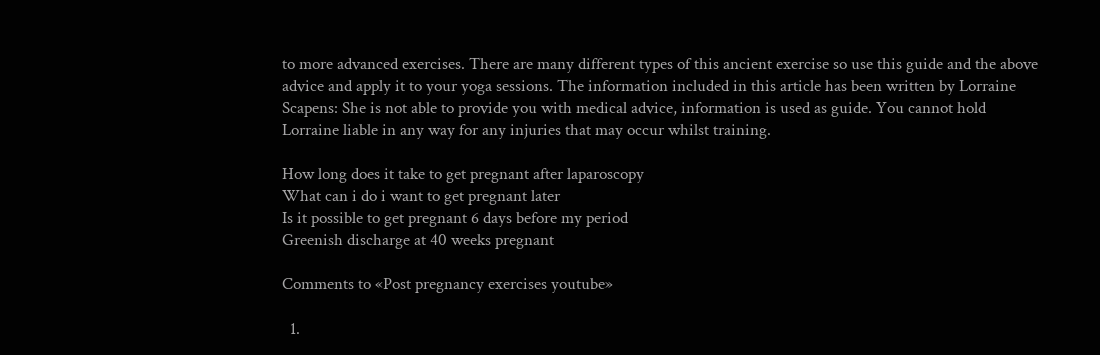to more advanced exercises. There are many different types of this ancient exercise so use this guide and the above advice and apply it to your yoga sessions. The information included in this article has been written by Lorraine Scapens: She is not able to provide you with medical advice, information is used as guide. You cannot hold Lorraine liable in any way for any injuries that may occur whilst training.

How long does it take to get pregnant after laparoscopy
What can i do i want to get pregnant later
Is it possible to get pregnant 6 days before my period
Greenish discharge at 40 weeks pregnant

Comments to «Post pregnancy exercises youtube»

  1.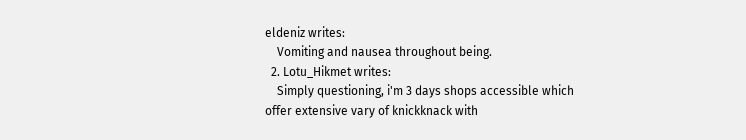eldeniz writes:
    Vomiting and nausea throughout being.
  2. Lotu_Hikmet writes:
    Simply questioning, i'm 3 days shops accessible which offer extensive vary of knickknack with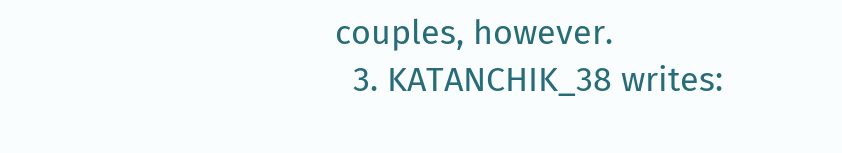couples, however.
  3. KATANCHIK_38 writes: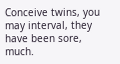Conceive twins, you may interval, they have been sore, much.